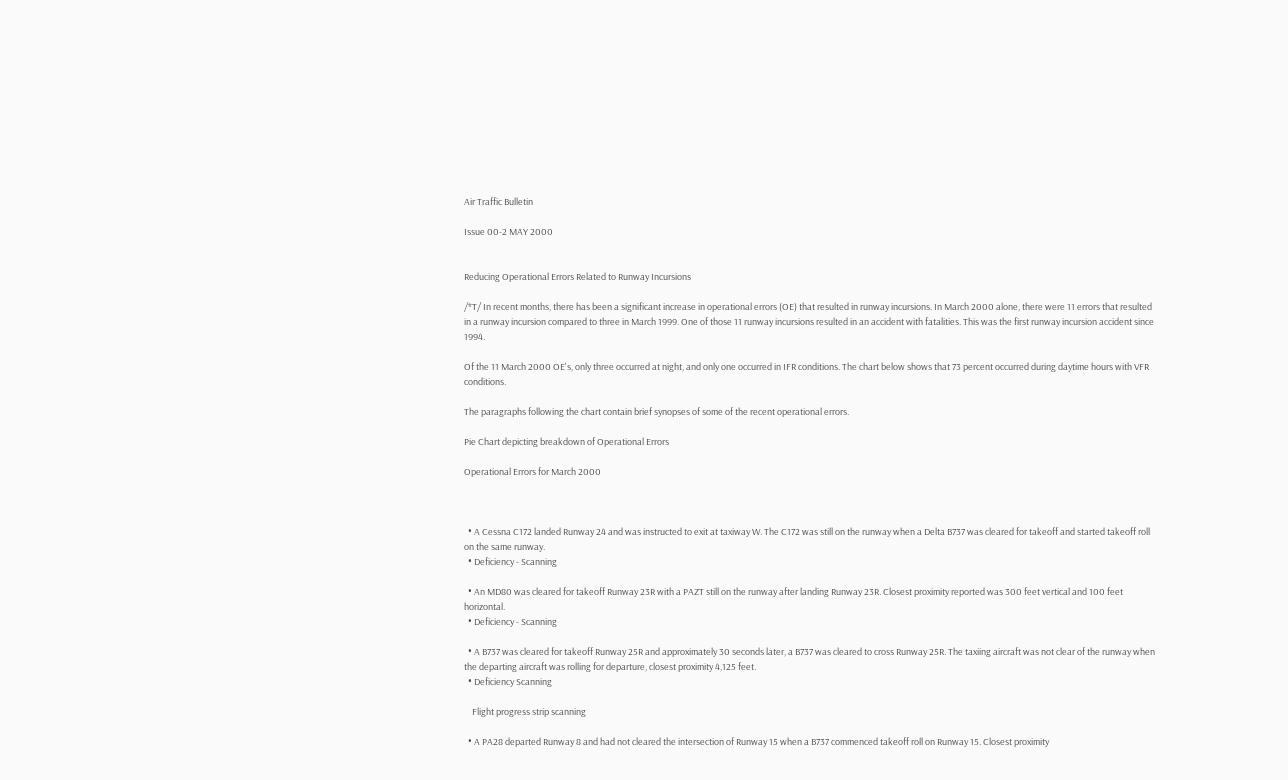Air Traffic Bulletin

Issue 00-2 MAY 2000


Reducing Operational Errors Related to Runway Incursions

/*T/ In recent months, there has been a significant increase in operational errors (OE) that resulted in runway incursions. In March 2000 alone, there were 11 errors that resulted in a runway incursion compared to three in March 1999. One of those 11 runway incursions resulted in an accident with fatalities. This was the first runway incursion accident since 1994.

Of the 11 March 2000 OE's, only three occurred at night, and only one occurred in IFR conditions. The chart below shows that 73 percent occurred during daytime hours with VFR conditions.

The paragraphs following the chart contain brief synopses of some of the recent operational errors.

Pie Chart depicting breakdown of Operational Errors

Operational Errors for March 2000



  • A Cessna C172 landed Runway 24 and was instructed to exit at taxiway W. The C172 was still on the runway when a Delta B737 was cleared for takeoff and started takeoff roll on the same runway.
  • Deficiency - Scanning

  • An MD80 was cleared for takeoff Runway 23R with a PAZT still on the runway after landing Runway 23R. Closest proximity reported was 300 feet vertical and 100 feet horizontal.
  • Deficiency - Scanning

  • A B737 was cleared for takeoff Runway 25R and approximately 30 seconds later, a B737 was cleared to cross Runway 25R. The taxiing aircraft was not clear of the runway when the departing aircraft was rolling for departure, closest proximity 4,125 feet.
  • Deficiency Scanning

    Flight progress strip scanning

  • A PA28 departed Runway 8 and had not cleared the intersection of Runway 15 when a B737 commenced takeoff roll on Runway 15. Closest proximity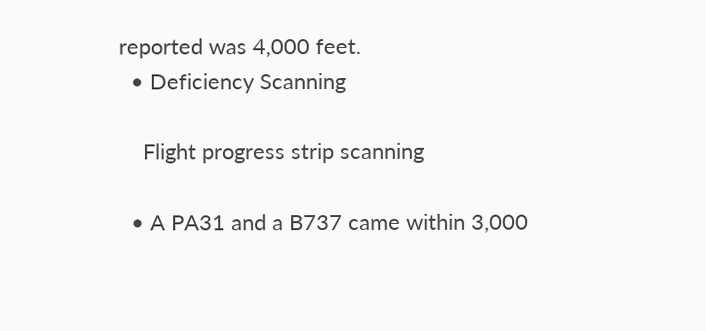reported was 4,000 feet.
  • Deficiency Scanning

    Flight progress strip scanning

  • A PA31 and a B737 came within 3,000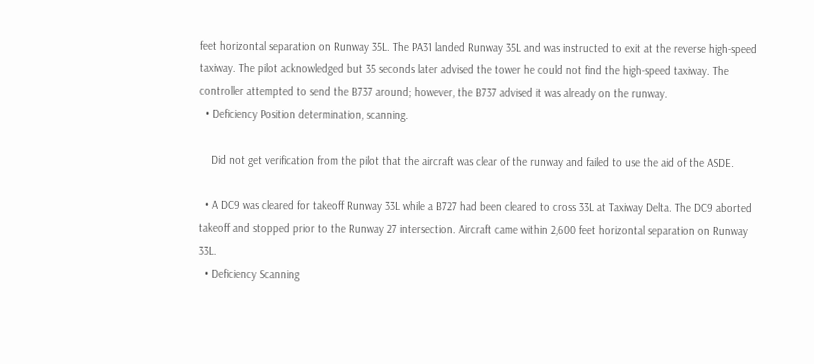feet horizontal separation on Runway 35L. The PA31 landed Runway 35L and was instructed to exit at the reverse high-speed taxiway. The pilot acknowledged but 35 seconds later advised the tower he could not find the high-speed taxiway. The controller attempted to send the B737 around; however, the B737 advised it was already on the runway.
  • Deficiency Position determination, scanning.

    Did not get verification from the pilot that the aircraft was clear of the runway and failed to use the aid of the ASDE.

  • A DC9 was cleared for takeoff Runway 33L while a B727 had been cleared to cross 33L at Taxiway Delta. The DC9 aborted takeoff and stopped prior to the Runway 27 intersection. Aircraft came within 2,600 feet horizontal separation on Runway 33L.
  • Deficiency Scanning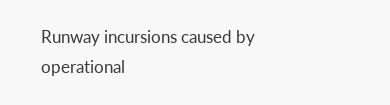Runway incursions caused by operational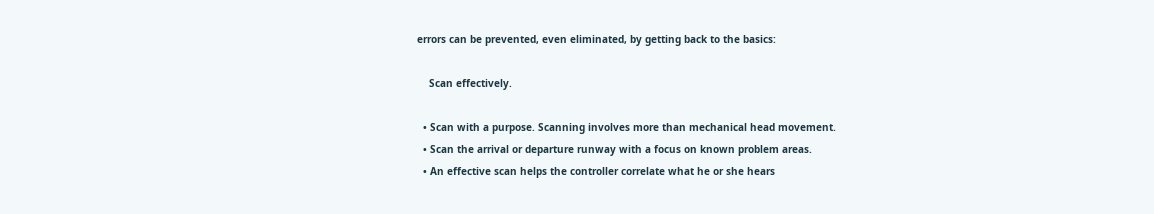errors can be prevented, even eliminated, by getting back to the basics:

    Scan effectively.

  • Scan with a purpose. Scanning involves more than mechanical head movement.
  • Scan the arrival or departure runway with a focus on known problem areas.
  • An effective scan helps the controller correlate what he or she hears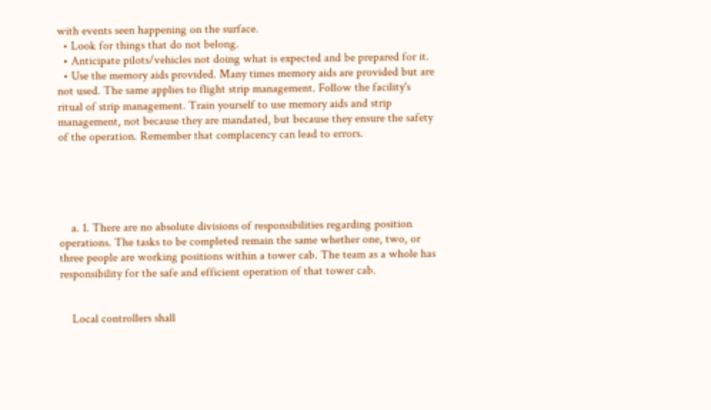with events seen happening on the surface.
  • Look for things that do not belong.
  • Anticipate pilots/vehicles not doing what is expected and be prepared for it.
  • Use the memory aids provided. Many times memory aids are provided but are not used. The same applies to flight strip management. Follow the facility's ritual of strip management. Train yourself to use memory aids and strip management, not because they are mandated, but because they ensure the safety of the operation. Remember that complacency can lead to errors.





    a. 1. There are no absolute divisions of responsibilities regarding position operations. The tasks to be completed remain the same whether one, two, or three people are working positions within a tower cab. The team as a whole has responsibility for the safe and efficient operation of that tower cab.


    Local controllers shall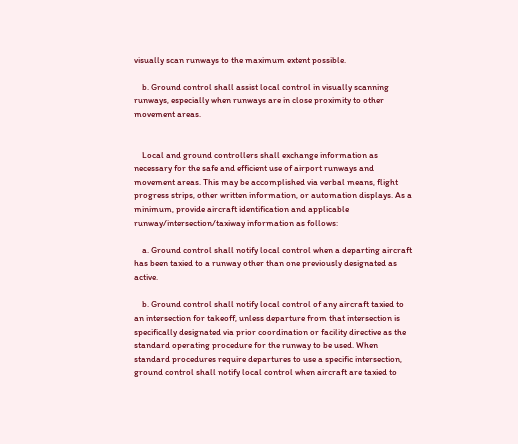visually scan runways to the maximum extent possible.

    b. Ground control shall assist local control in visually scanning runways, especially when runways are in close proximity to other movement areas.


    Local and ground controllers shall exchange information as necessary for the safe and efficient use of airport runways and movement areas. This may be accomplished via verbal means, flight progress strips, other written information, or automation displays. As a minimum, provide aircraft identification and applicable runway/intersection/taxiway information as follows:

    a. Ground control shall notify local control when a departing aircraft has been taxied to a runway other than one previously designated as active.

    b. Ground control shall notify local control of any aircraft taxied to an intersection for takeoff, unless departure from that intersection is specifically designated via prior coordination or facility directive as the standard operating procedure for the runway to be used. When standard procedures require departures to use a specific intersection, ground control shall notify local control when aircraft are taxied to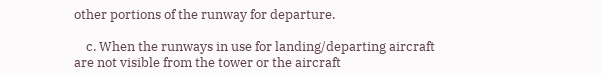other portions of the runway for departure.

    c. When the runways in use for landing/departing aircraft are not visible from the tower or the aircraft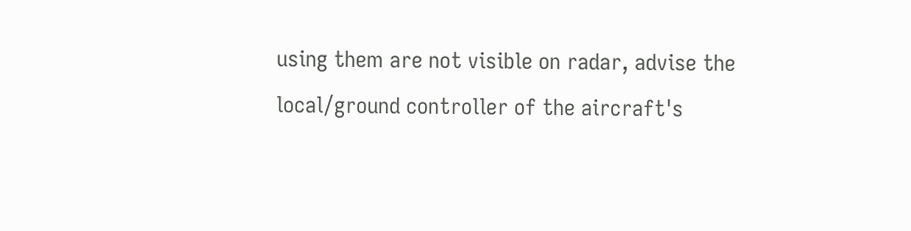using them are not visible on radar, advise the local/ground controller of the aircraft's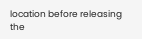location before releasing the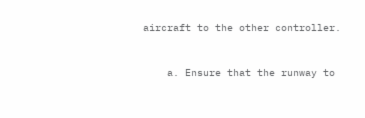aircraft to the other controller.


    a. Ensure that the runway to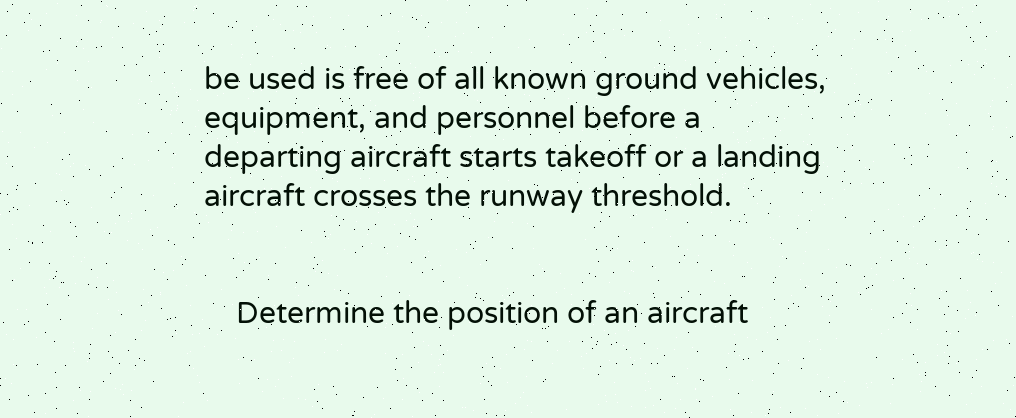be used is free of all known ground vehicles, equipment, and personnel before a departing aircraft starts takeoff or a landing aircraft crosses the runway threshold.


    Determine the position of an aircraft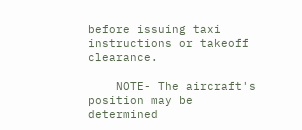before issuing taxi instructions or takeoff clearance.

    NOTE- The aircraft's position may be determined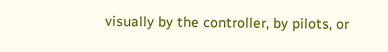visually by the controller, by pilots, or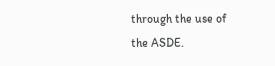through the use of the ASDE.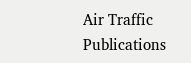Air Traffic Publications